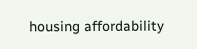housing affordability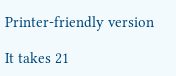Printer-friendly version

It takes 21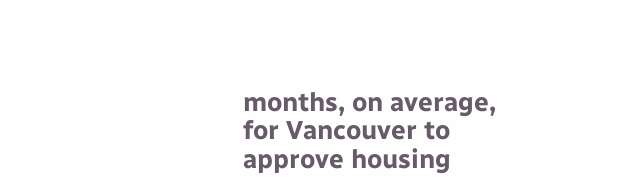months, on average, for Vancouver to approve housing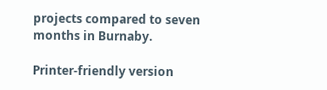projects compared to seven months in Burnaby.

Printer-friendly version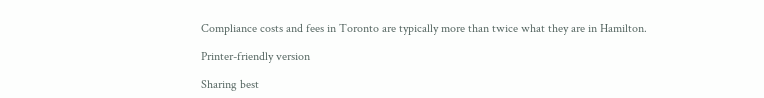Compliance costs and fees in Toronto are typically more than twice what they are in Hamilton.

Printer-friendly version

Sharing best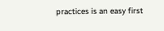practices is an easy first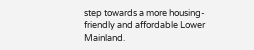step towards a more housing-friendly and affordable Lower Mainland.